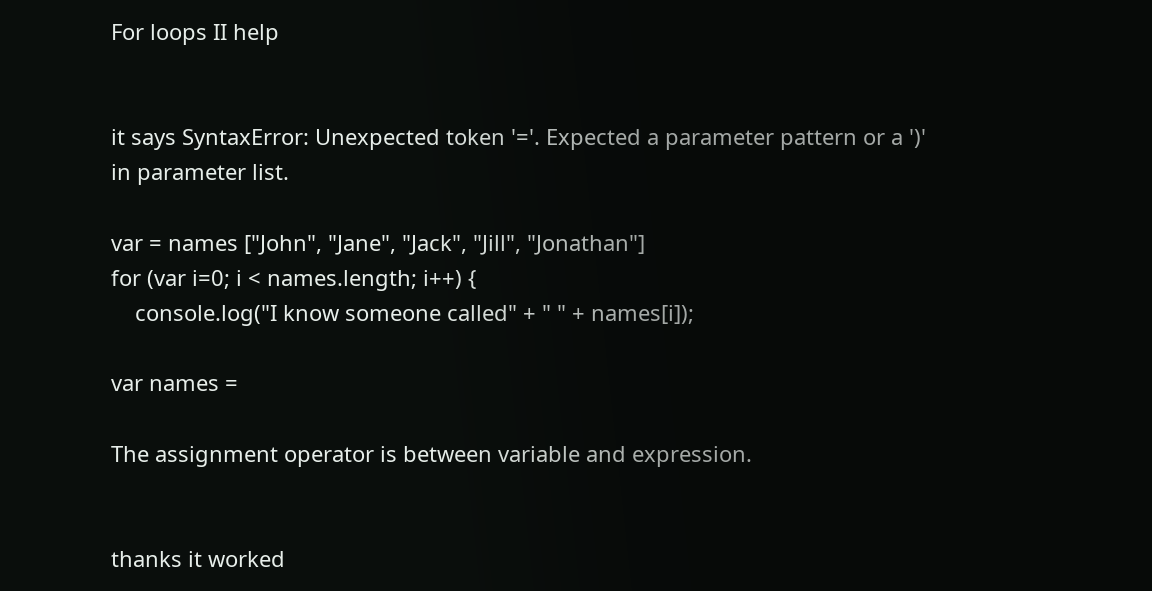For loops II help


it says SyntaxError: Unexpected token '='. Expected a parameter pattern or a ')' in parameter list.

var = names ["John", "Jane", "Jack", "Jill", "Jonathan"]
for (var i=0; i < names.length; i++) {
    console.log("I know someone called" + " " + names[i]);

var names =

The assignment operator is between variable and expression.


thanks it worked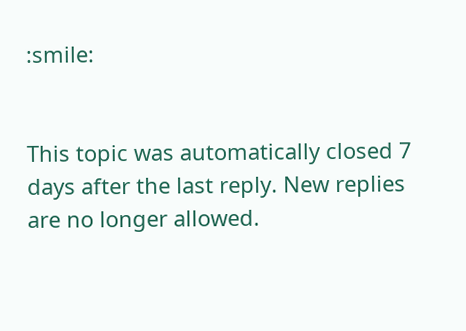:smile:


This topic was automatically closed 7 days after the last reply. New replies are no longer allowed.